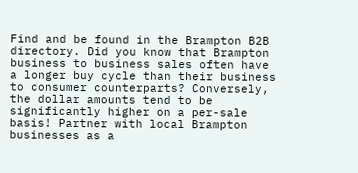Find and be found in the Brampton B2B directory. Did you know that Brampton business to business sales often have a longer buy cycle than their business to consumer counterparts? Conversely, the dollar amounts tend to be significantly higher on a per-sale basis! Partner with local Brampton businesses as a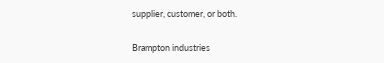supplier, customer, or both.

Brampton industries